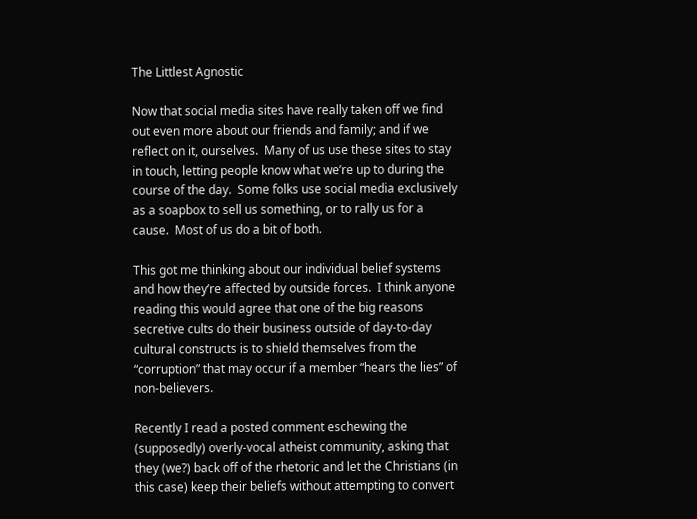The Littlest Agnostic

Now that social media sites have really taken off we find out even more about our friends and family; and if we reflect on it, ourselves.  Many of us use these sites to stay in touch, letting people know what we’re up to during the course of the day.  Some folks use social media exclusively as a soapbox to sell us something, or to rally us for a cause.  Most of us do a bit of both.

This got me thinking about our individual belief systems and how they’re affected by outside forces.  I think anyone reading this would agree that one of the big reasons secretive cults do their business outside of day-to-day cultural constructs is to shield themselves from the “corruption” that may occur if a member “hears the lies” of non-believers.

Recently I read a posted comment eschewing the (supposedly) overly-vocal atheist community, asking that they (we?) back off of the rhetoric and let the Christians (in this case) keep their beliefs without attempting to convert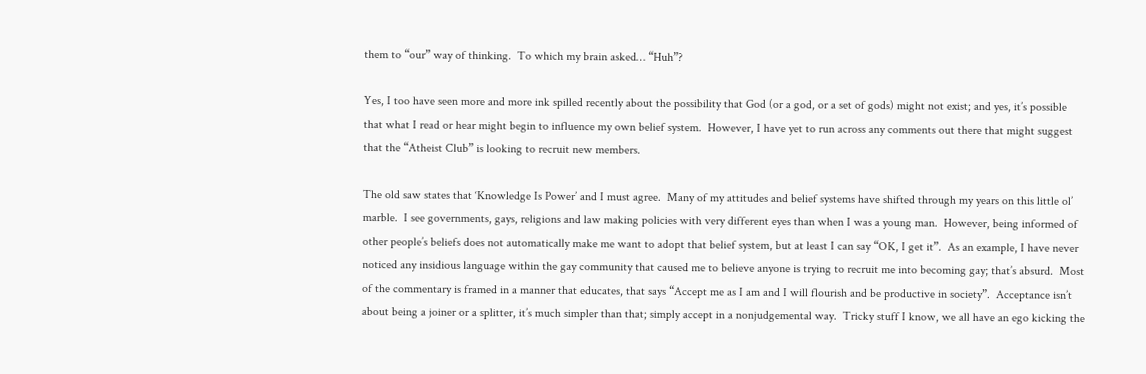them to “our” way of thinking.  To which my brain asked… “Huh”?

Yes, I too have seen more and more ink spilled recently about the possibility that God (or a god, or a set of gods) might not exist; and yes, it’s possible that what I read or hear might begin to influence my own belief system.  However, I have yet to run across any comments out there that might suggest that the “Atheist Club” is looking to recruit new members.

The old saw states that ‘Knowledge Is Power’ and I must agree.  Many of my attitudes and belief systems have shifted through my years on this little ol’ marble.  I see governments, gays, religions and law making policies with very different eyes than when I was a young man.  However, being informed of other people’s beliefs does not automatically make me want to adopt that belief system, but at least I can say “OK, I get it”.  As an example, I have never noticed any insidious language within the gay community that caused me to believe anyone is trying to recruit me into becoming gay; that’s absurd.  Most of the commentary is framed in a manner that educates, that says “Accept me as I am and I will flourish and be productive in society”.  Acceptance isn’t about being a joiner or a splitter, it’s much simpler than that; simply accept in a nonjudgemental way.  Tricky stuff I know, we all have an ego kicking the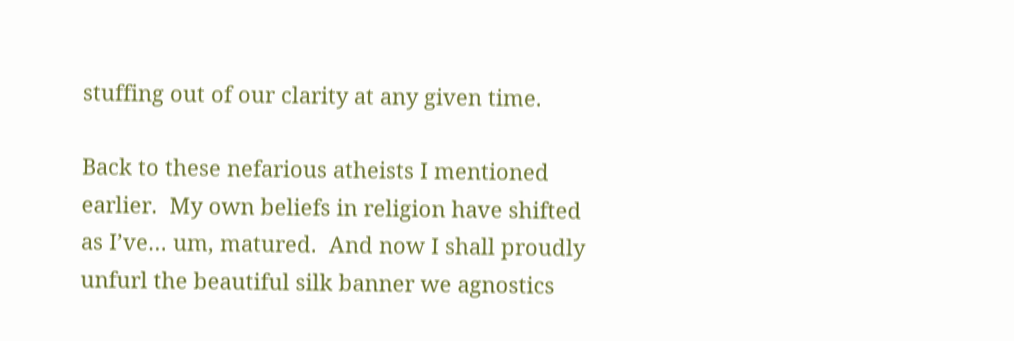stuffing out of our clarity at any given time.

Back to these nefarious atheists I mentioned earlier.  My own beliefs in religion have shifted as I’ve… um, matured.  And now I shall proudly unfurl the beautiful silk banner we agnostics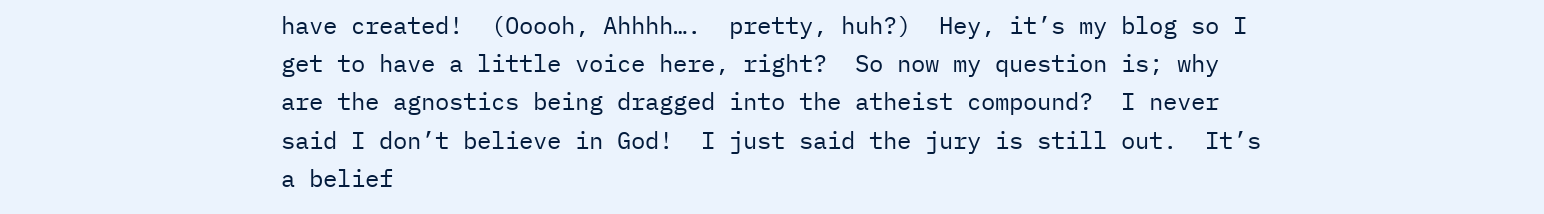have created!  (Ooooh, Ahhhh….  pretty, huh?)  Hey, it’s my blog so I get to have a little voice here, right?  So now my question is; why are the agnostics being dragged into the atheist compound?  I never said I don’t believe in God!  I just said the jury is still out.  It’s a belief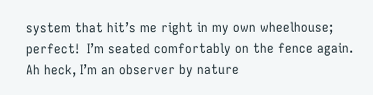system that hit’s me right in my own wheelhouse; perfect!  I’m seated comfortably on the fence again.  Ah heck, I’m an observer by nature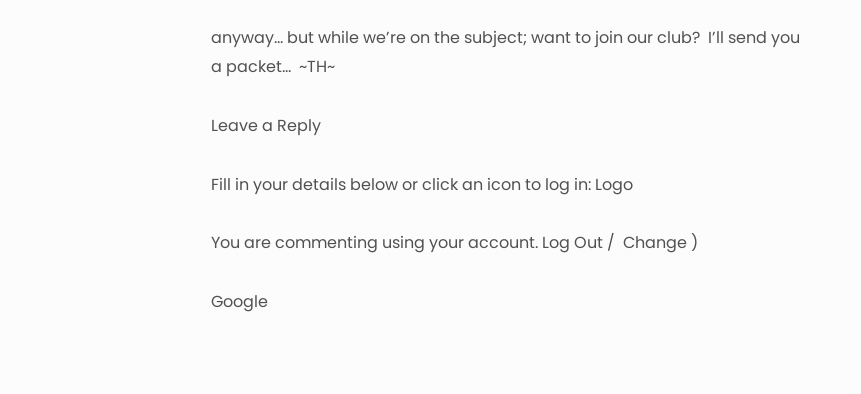anyway… but while we’re on the subject; want to join our club?  I’ll send you a packet…  ~TH~

Leave a Reply

Fill in your details below or click an icon to log in: Logo

You are commenting using your account. Log Out /  Change )

Google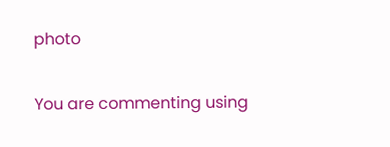photo

You are commenting using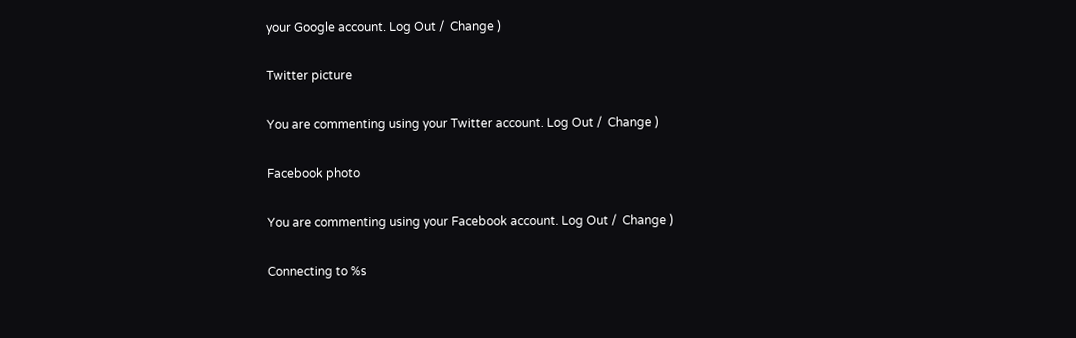your Google account. Log Out /  Change )

Twitter picture

You are commenting using your Twitter account. Log Out /  Change )

Facebook photo

You are commenting using your Facebook account. Log Out /  Change )

Connecting to %s